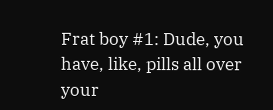Frat boy #1: Dude, you have, like, pills all over your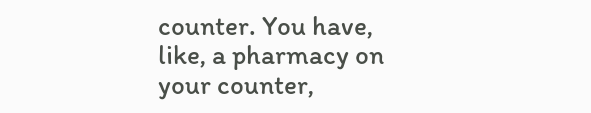counter. You have, like, a pharmacy on your counter,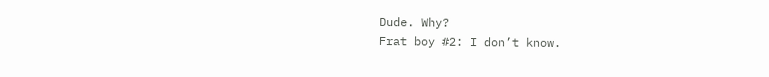Dude. Why?
Frat boy #2: I don’t know.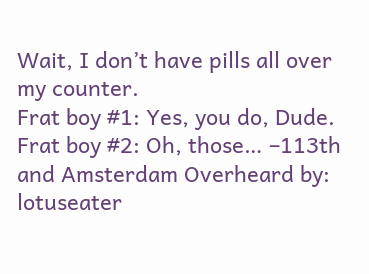Wait, I don’t have pills all over my counter.
Frat boy #1: Yes, you do, Dude.
Frat boy #2: Oh, those… –113th and Amsterdam Overheard by: lotuseater